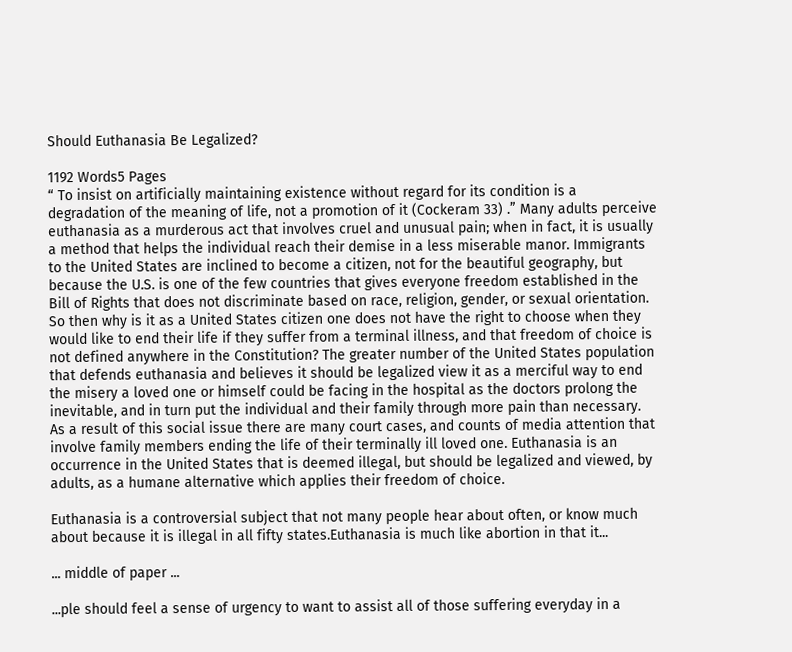Should Euthanasia Be Legalized?

1192 Words5 Pages
“ To insist on artificially maintaining existence without regard for its condition is a degradation of the meaning of life, not a promotion of it (Cockeram 33) .” Many adults perceive euthanasia as a murderous act that involves cruel and unusual pain; when in fact, it is usually a method that helps the individual reach their demise in a less miserable manor. Immigrants to the United States are inclined to become a citizen, not for the beautiful geography, but because the U.S. is one of the few countries that gives everyone freedom established in the Bill of Rights that does not discriminate based on race, religion, gender, or sexual orientation. So then why is it as a United States citizen one does not have the right to choose when they would like to end their life if they suffer from a terminal illness, and that freedom of choice is not defined anywhere in the Constitution? The greater number of the United States population that defends euthanasia and believes it should be legalized view it as a merciful way to end the misery a loved one or himself could be facing in the hospital as the doctors prolong the inevitable, and in turn put the individual and their family through more pain than necessary. As a result of this social issue there are many court cases, and counts of media attention that involve family members ending the life of their terminally ill loved one. Euthanasia is an occurrence in the United States that is deemed illegal, but should be legalized and viewed, by adults, as a humane alternative which applies their freedom of choice.

Euthanasia is a controversial subject that not many people hear about often, or know much about because it is illegal in all fifty states.Euthanasia is much like abortion in that it...

... middle of paper ...

...ple should feel a sense of urgency to want to assist all of those suffering everyday in a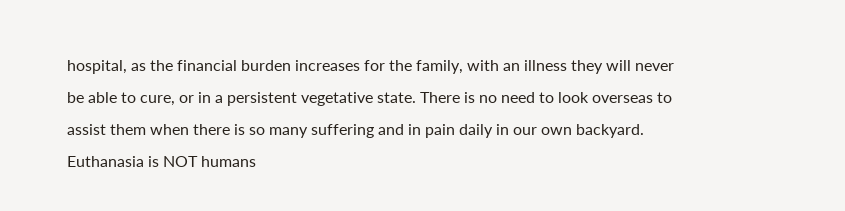hospital, as the financial burden increases for the family, with an illness they will never be able to cure, or in a persistent vegetative state. There is no need to look overseas to assist them when there is so many suffering and in pain daily in our own backyard. Euthanasia is NOT humans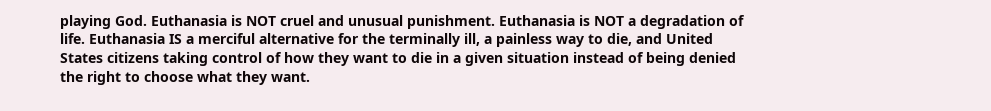playing God. Euthanasia is NOT cruel and unusual punishment. Euthanasia is NOT a degradation of life. Euthanasia IS a merciful alternative for the terminally ill, a painless way to die, and United States citizens taking control of how they want to die in a given situation instead of being denied the right to choose what they want.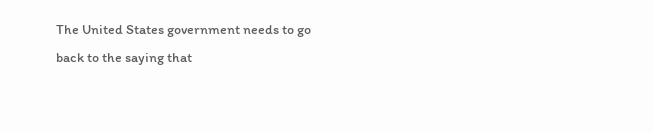The United States government needs to go back to the saying that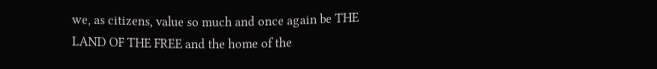we, as citizens, value so much and once again be THE LAND OF THE FREE and the home of the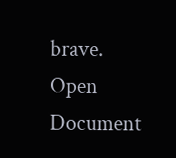brave.
Open Document